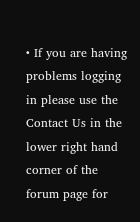• If you are having problems logging in please use the Contact Us in the lower right hand corner of the forum page for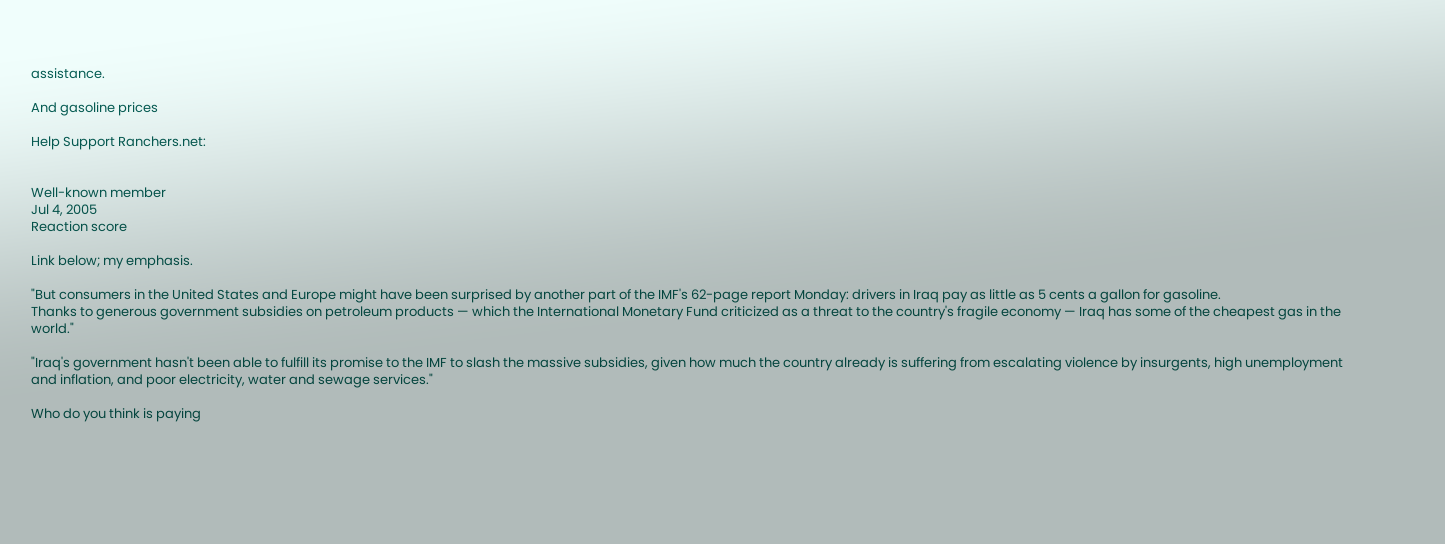assistance.

And gasoline prices

Help Support Ranchers.net:


Well-known member
Jul 4, 2005
Reaction score

Link below; my emphasis.

"But consumers in the United States and Europe might have been surprised by another part of the IMF's 62-page report Monday: drivers in Iraq pay as little as 5 cents a gallon for gasoline.
Thanks to generous government subsidies on petroleum products — which the International Monetary Fund criticized as a threat to the country's fragile economy — Iraq has some of the cheapest gas in the world."

"Iraq's government hasn't been able to fulfill its promise to the IMF to slash the massive subsidies, given how much the country already is suffering from escalating violence by insurgents, high unemployment and inflation, and poor electricity, water and sewage services."

Who do you think is paying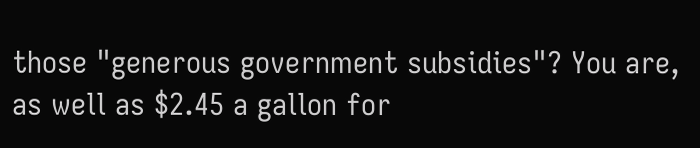those "generous government subsidies"? You are, as well as $2.45 a gallon for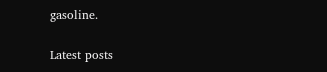gasoline.

Latest posts